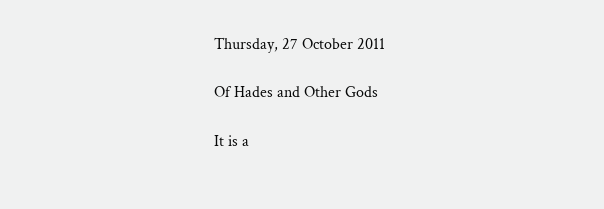Thursday, 27 October 2011

Of Hades and Other Gods

It is a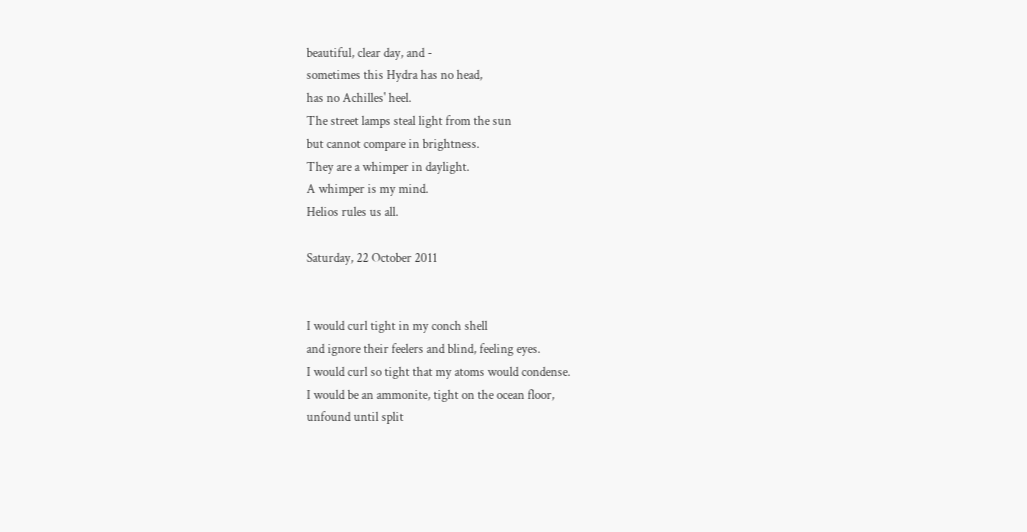beautiful, clear day, and -
sometimes this Hydra has no head,
has no Achilles' heel.
The street lamps steal light from the sun
but cannot compare in brightness.
They are a whimper in daylight.
A whimper is my mind.
Helios rules us all.

Saturday, 22 October 2011


I would curl tight in my conch shell
and ignore their feelers and blind, feeling eyes.
I would curl so tight that my atoms would condense.
I would be an ammonite, tight on the ocean floor,
unfound until split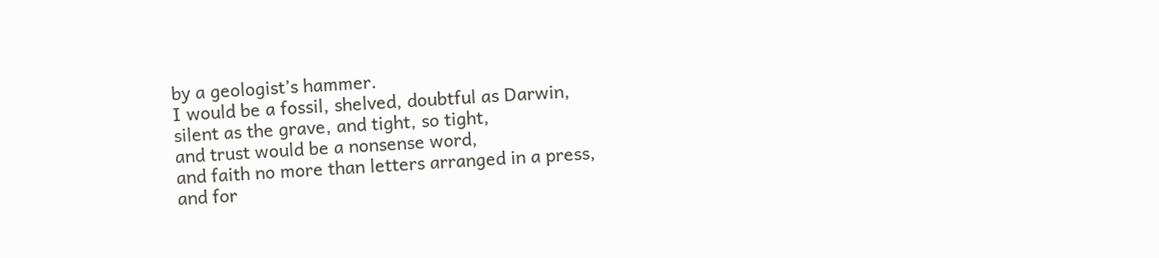by a geologist’s hammer.
I would be a fossil, shelved, doubtful as Darwin,
silent as the grave, and tight, so tight,
and trust would be a nonsense word,
and faith no more than letters arranged in a press,
and for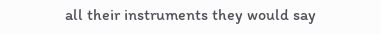all their instruments they would say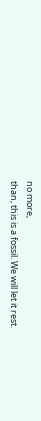no more,
than, this is a fossil. We will let it rest.